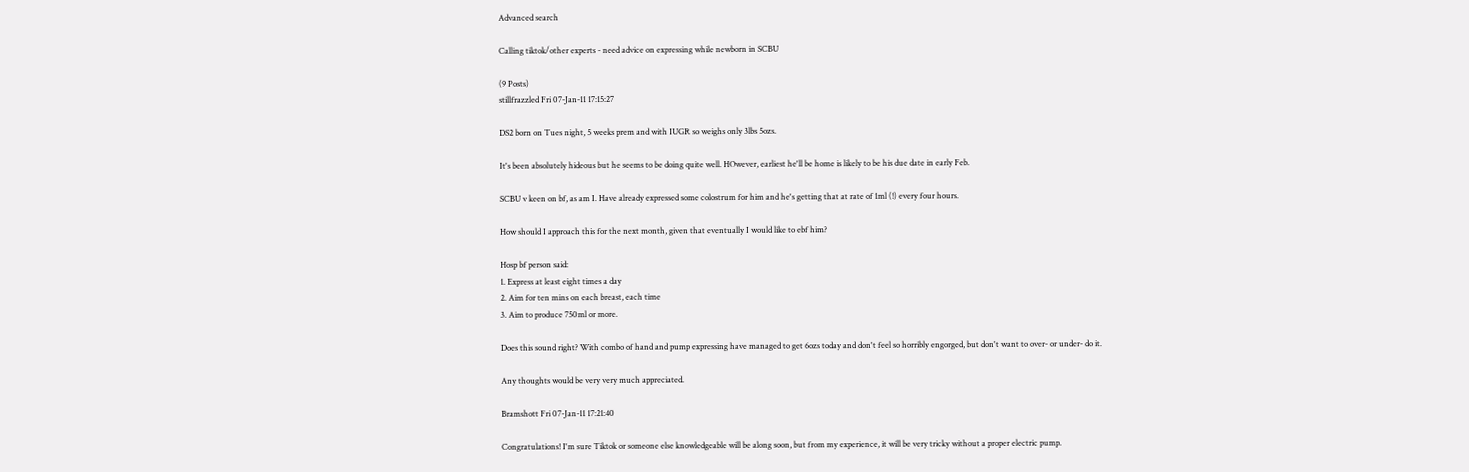Advanced search

Calling tiktok/other experts - need advice on expressing while newborn in SCBU

(9 Posts)
stillfrazzled Fri 07-Jan-11 17:15:27

DS2 born on Tues night, 5 weeks prem and with IUGR so weighs only 3lbs 5ozs.

It's been absolutely hideous but he seems to be doing quite well. HOwever, earliest he'll be home is likely to be his due date in early Feb.

SCBU v keen on bf, as am I. Have already expressed some colostrum for him and he's getting that at rate of 1ml (!) every four hours.

How should I approach this for the next month, given that eventually I would like to ebf him?

Hosp bf person said:
1. Express at least eight times a day
2. Aim for ten mins on each breast, each time
3. Aim to produce 750ml or more.

Does this sound right? With combo of hand and pump expressing have managed to get 6ozs today and don't feel so horribly engorged, but don't want to over- or under- do it.

Any thoughts would be very very much appreciated.

Bramshott Fri 07-Jan-11 17:21:40

Congratulations! I'm sure Tiktok or someone else knowledgeable will be along soon, but from my experience, it will be very tricky without a proper electric pump.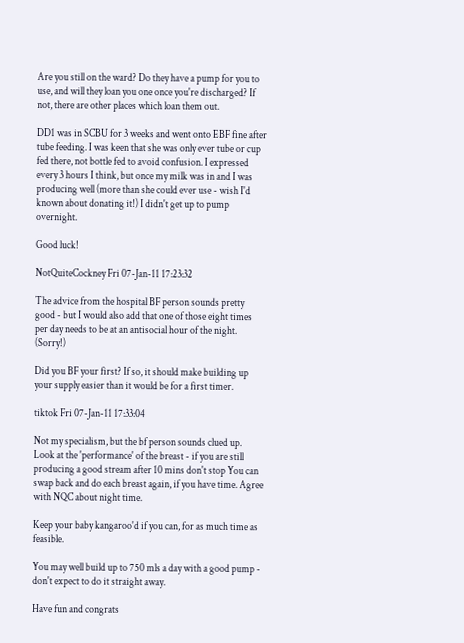Are you still on the ward? Do they have a pump for you to use, and will they loan you one once you're discharged? If not, there are other places which loan them out.

DD1 was in SCBU for 3 weeks and went onto EBF fine after tube feeding. I was keen that she was only ever tube or cup fed there, not bottle fed to avoid confusion. I expressed every 3 hours I think, but once my milk was in and I was producing well (more than she could ever use - wish I'd known about donating it!) I didn't get up to pump overnight.

Good luck!

NotQuiteCockney Fri 07-Jan-11 17:23:32

The advice from the hospital BF person sounds pretty good - but I would also add that one of those eight times per day needs to be at an antisocial hour of the night. (Sorry!)

Did you BF your first? If so, it should make building up your supply easier than it would be for a first timer.

tiktok Fri 07-Jan-11 17:33:04

Not my specialism, but the bf person sounds clued up. Look at the 'performance' of the breast - if you are still producing a good stream after 10 mins don't stop You can swap back and do each breast again, if you have time. Agree with NQC about night time.

Keep your baby kangaroo'd if you can, for as much time as feasible.

You may well build up to 750 mls a day with a good pump - don't expect to do it straight away.

Have fun and congrats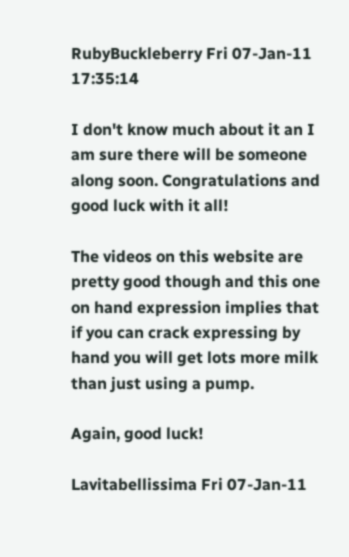RubyBuckleberry Fri 07-Jan-11 17:35:14

I don't know much about it an I am sure there will be someone along soon. Congratulations and good luck with it all!

The videos on this website are pretty good though and this one on hand expression implies that if you can crack expressing by hand you will get lots more milk than just using a pump.

Again, good luck!

Lavitabellissima Fri 07-Jan-11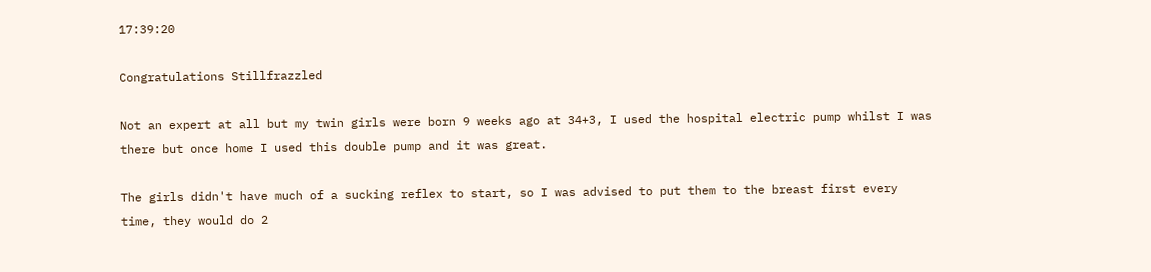17:39:20

Congratulations Stillfrazzled

Not an expert at all but my twin girls were born 9 weeks ago at 34+3, I used the hospital electric pump whilst I was there but once home I used this double pump and it was great.

The girls didn't have much of a sucking reflex to start, so I was advised to put them to the breast first every time, they would do 2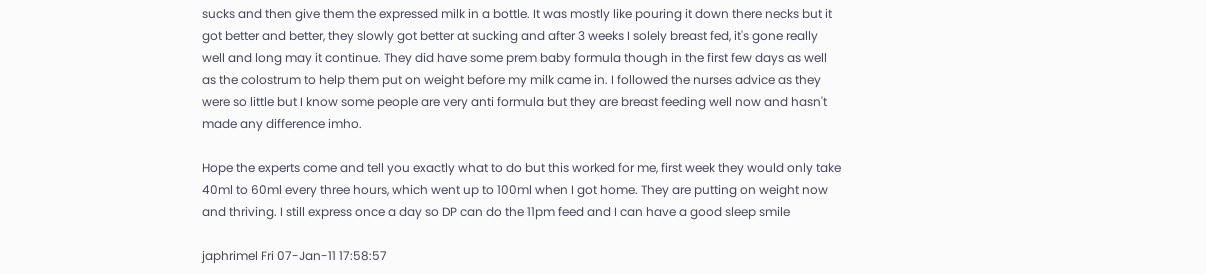sucks and then give them the expressed milk in a bottle. It was mostly like pouring it down there necks but it got better and better, they slowly got better at sucking and after 3 weeks I solely breast fed, it's gone really well and long may it continue. They did have some prem baby formula though in the first few days as well as the colostrum to help them put on weight before my milk came in. I followed the nurses advice as they were so little but I know some people are very anti formula but they are breast feeding well now and hasn't made any difference imho.

Hope the experts come and tell you exactly what to do but this worked for me, first week they would only take 40ml to 60ml every three hours, which went up to 100ml when I got home. They are putting on weight now and thriving. I still express once a day so DP can do the 11pm feed and I can have a good sleep smile

japhrimel Fri 07-Jan-11 17:58:57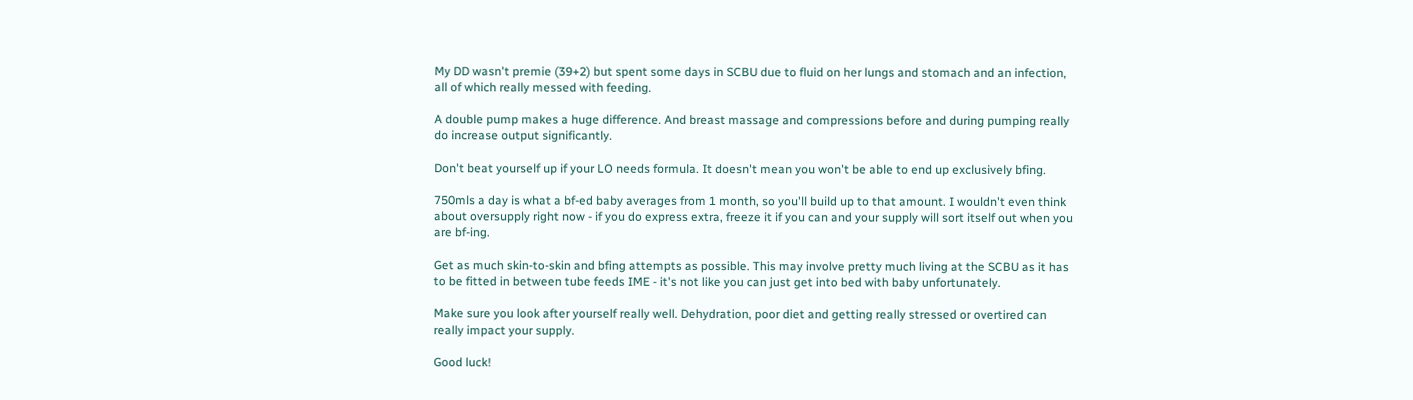My DD wasn't premie (39+2) but spent some days in SCBU due to fluid on her lungs and stomach and an infection, all of which really messed with feeding.

A double pump makes a huge difference. And breast massage and compressions before and during pumping really do increase output significantly.

Don't beat yourself up if your LO needs formula. It doesn't mean you won't be able to end up exclusively bfing.

750mls a day is what a bf-ed baby averages from 1 month, so you'll build up to that amount. I wouldn't even think about oversupply right now - if you do express extra, freeze it if you can and your supply will sort itself out when you are bf-ing.

Get as much skin-to-skin and bfing attempts as possible. This may involve pretty much living at the SCBU as it has to be fitted in between tube feeds IME - it's not like you can just get into bed with baby unfortunately.

Make sure you look after yourself really well. Dehydration, poor diet and getting really stressed or overtired can really impact your supply.

Good luck!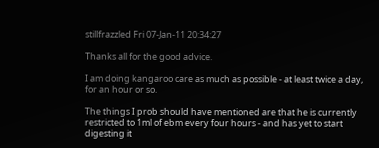stillfrazzled Fri 07-Jan-11 20:34:27

Thanks all for the good advice.

I am doing kangaroo care as much as possible - at least twice a day, for an hour or so.

The things I prob should have mentioned are that he is currently restricted to 1ml of ebm every four hours - and has yet to start digesting it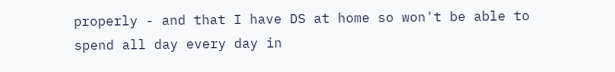properly - and that I have DS at home so won't be able to spend all day every day in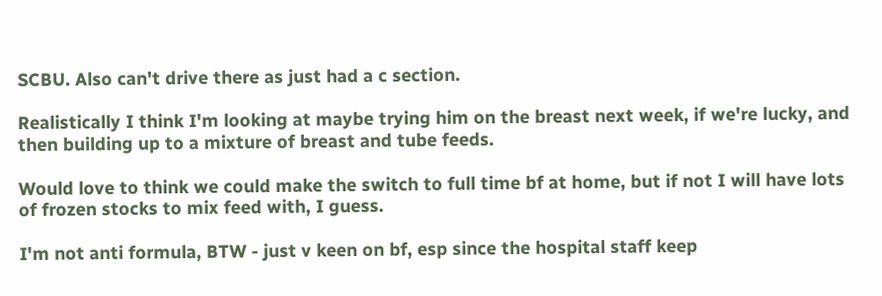SCBU. Also can't drive there as just had a c section.

Realistically I think I'm looking at maybe trying him on the breast next week, if we're lucky, and then building up to a mixture of breast and tube feeds.

Would love to think we could make the switch to full time bf at home, but if not I will have lots of frozen stocks to mix feed with, I guess.

I'm not anti formula, BTW - just v keen on bf, esp since the hospital staff keep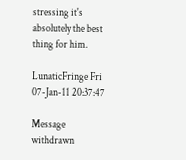stressing it's absolutely the best thing for him.

LunaticFringe Fri 07-Jan-11 20:37:47

Message withdrawn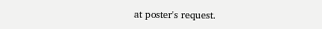at poster's request.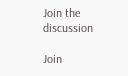Join the discussion

Join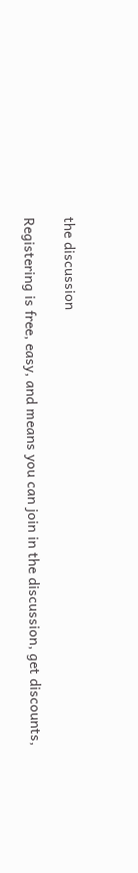the discussion

Registering is free, easy, and means you can join in the discussion, get discounts,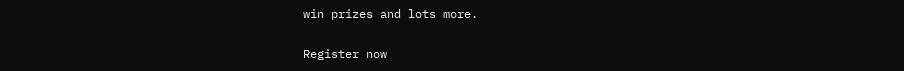win prizes and lots more.

Register now